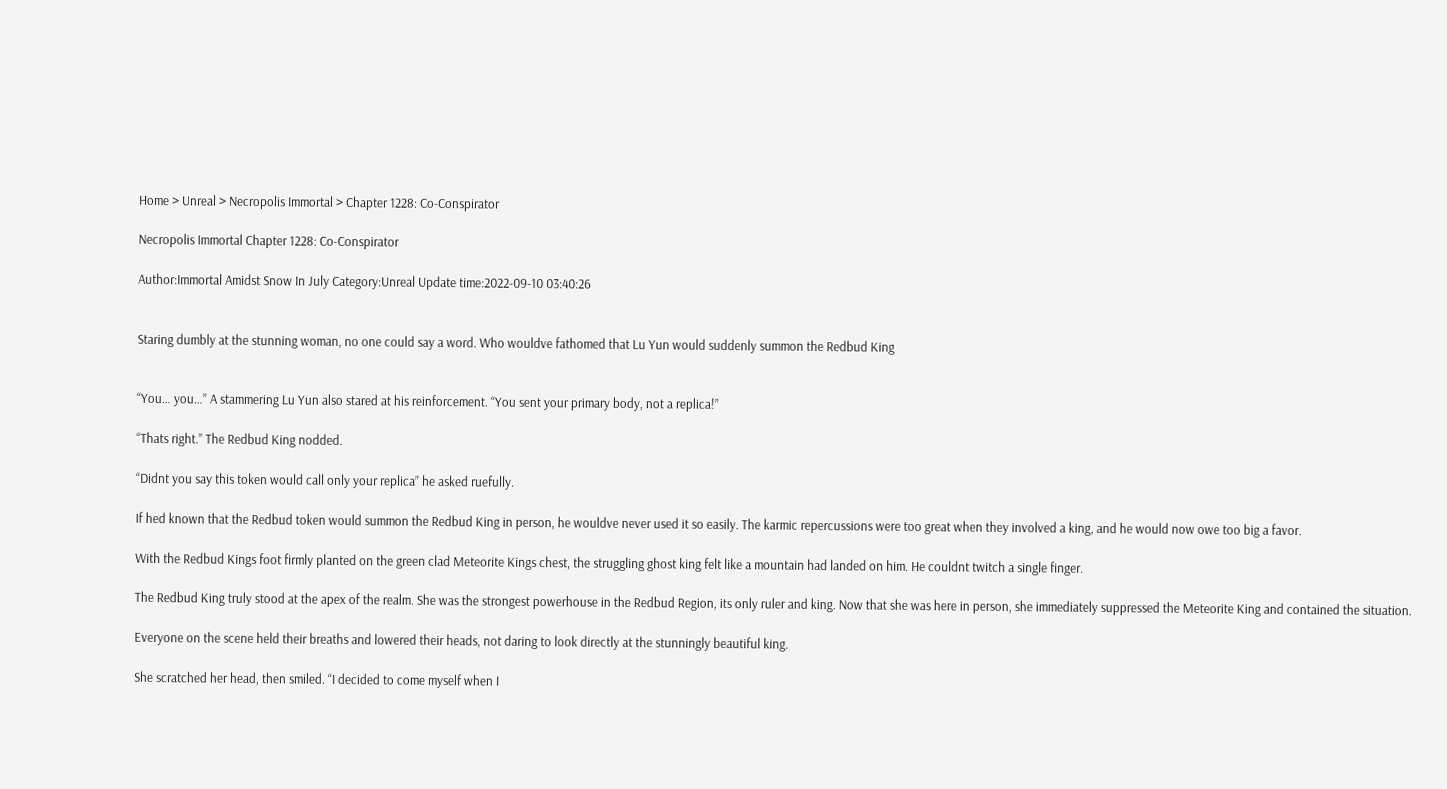Home > Unreal > Necropolis Immortal > Chapter 1228: Co-Conspirator

Necropolis Immortal Chapter 1228: Co-Conspirator

Author:Immortal Amidst Snow In July Category:Unreal Update time:2022-09-10 03:40:26


Staring dumbly at the stunning woman, no one could say a word. Who wouldve fathomed that Lu Yun would suddenly summon the Redbud King


“You… you…” A stammering Lu Yun also stared at his reinforcement. “You sent your primary body, not a replica!”

“Thats right.” The Redbud King nodded.

“Didnt you say this token would call only your replica” he asked ruefully.

If hed known that the Redbud token would summon the Redbud King in person, he wouldve never used it so easily. The karmic repercussions were too great when they involved a king, and he would now owe too big a favor.

With the Redbud Kings foot firmly planted on the green clad Meteorite Kings chest, the struggling ghost king felt like a mountain had landed on him. He couldnt twitch a single finger.

The Redbud King truly stood at the apex of the realm. She was the strongest powerhouse in the Redbud Region, its only ruler and king. Now that she was here in person, she immediately suppressed the Meteorite King and contained the situation.

Everyone on the scene held their breaths and lowered their heads, not daring to look directly at the stunningly beautiful king.

She scratched her head, then smiled. “I decided to come myself when I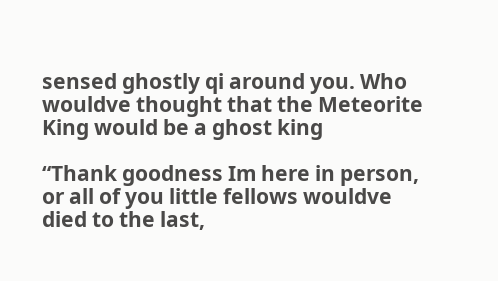sensed ghostly qi around you. Who wouldve thought that the Meteorite King would be a ghost king

“Thank goodness Im here in person, or all of you little fellows wouldve died to the last,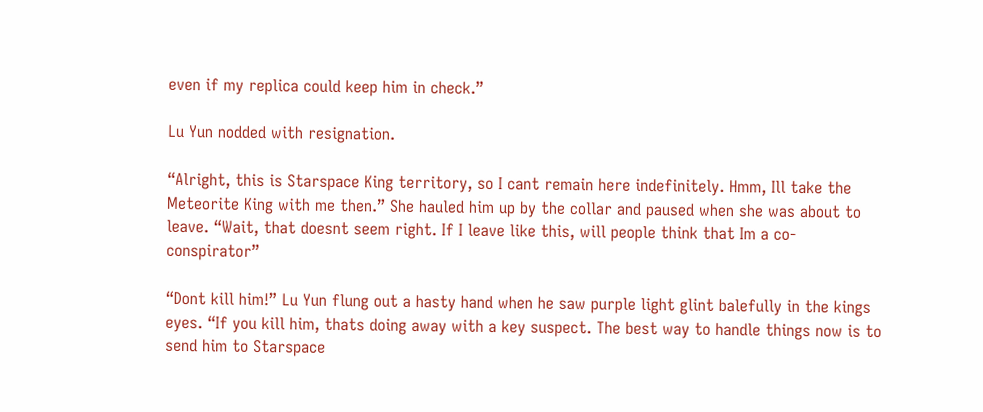even if my replica could keep him in check.”

Lu Yun nodded with resignation.

“Alright, this is Starspace King territory, so I cant remain here indefinitely. Hmm, Ill take the Meteorite King with me then.” She hauled him up by the collar and paused when she was about to leave. “Wait, that doesnt seem right. If I leave like this, will people think that Im a co-conspirator”

“Dont kill him!” Lu Yun flung out a hasty hand when he saw purple light glint balefully in the kings eyes. “If you kill him, thats doing away with a key suspect. The best way to handle things now is to send him to Starspace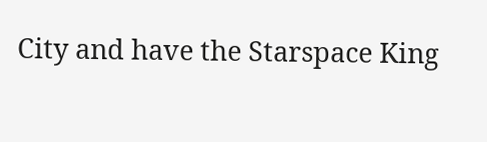City and have the Starspace King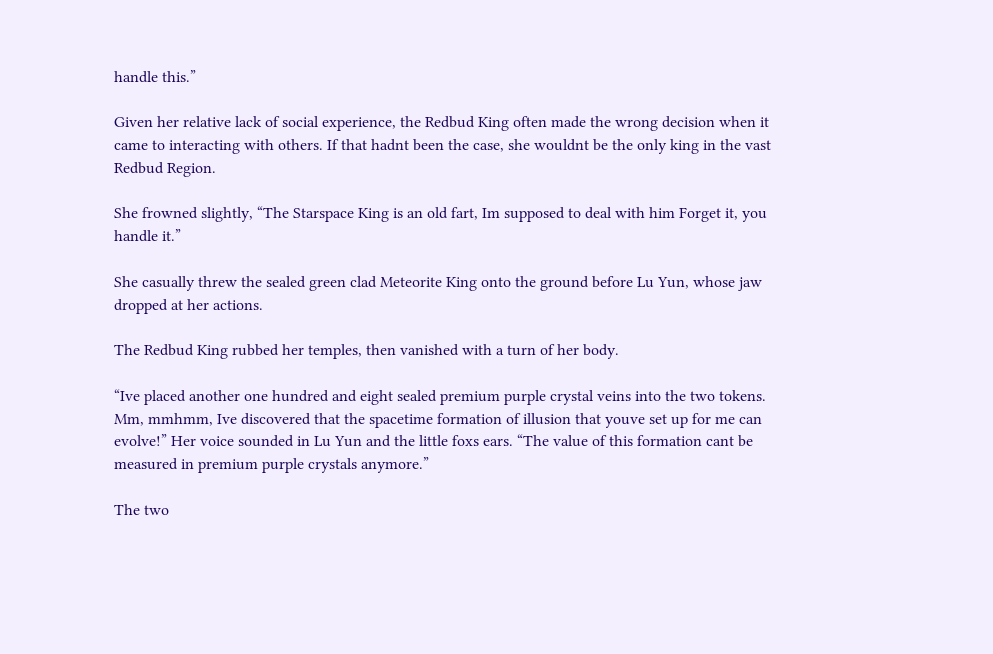handle this.”

Given her relative lack of social experience, the Redbud King often made the wrong decision when it came to interacting with others. If that hadnt been the case, she wouldnt be the only king in the vast Redbud Region.

She frowned slightly, “The Starspace King is an old fart, Im supposed to deal with him Forget it, you handle it.”

She casually threw the sealed green clad Meteorite King onto the ground before Lu Yun, whose jaw dropped at her actions.

The Redbud King rubbed her temples, then vanished with a turn of her body.

“Ive placed another one hundred and eight sealed premium purple crystal veins into the two tokens. Mm, mmhmm, Ive discovered that the spacetime formation of illusion that youve set up for me can evolve!” Her voice sounded in Lu Yun and the little foxs ears. “The value of this formation cant be measured in premium purple crystals anymore.”

The two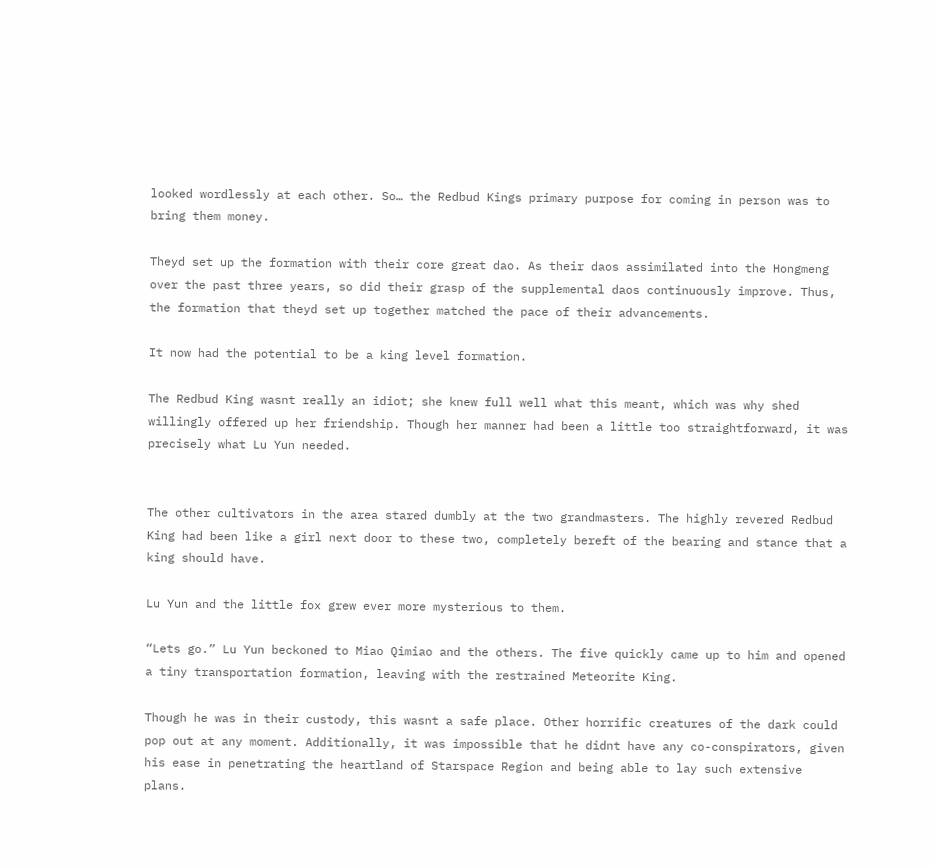looked wordlessly at each other. So… the Redbud Kings primary purpose for coming in person was to bring them money.

Theyd set up the formation with their core great dao. As their daos assimilated into the Hongmeng over the past three years, so did their grasp of the supplemental daos continuously improve. Thus, the formation that theyd set up together matched the pace of their advancements.

It now had the potential to be a king level formation.

The Redbud King wasnt really an idiot; she knew full well what this meant, which was why shed willingly offered up her friendship. Though her manner had been a little too straightforward, it was precisely what Lu Yun needed.


The other cultivators in the area stared dumbly at the two grandmasters. The highly revered Redbud King had been like a girl next door to these two, completely bereft of the bearing and stance that a king should have.

Lu Yun and the little fox grew ever more mysterious to them.

“Lets go.” Lu Yun beckoned to Miao Qimiao and the others. The five quickly came up to him and opened a tiny transportation formation, leaving with the restrained Meteorite King.

Though he was in their custody, this wasnt a safe place. Other horrific creatures of the dark could pop out at any moment. Additionally, it was impossible that he didnt have any co-conspirators, given his ease in penetrating the heartland of Starspace Region and being able to lay such extensive plans.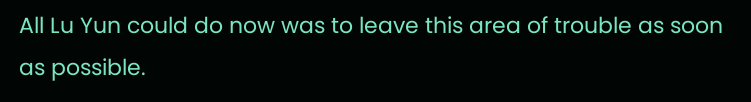All Lu Yun could do now was to leave this area of trouble as soon as possible.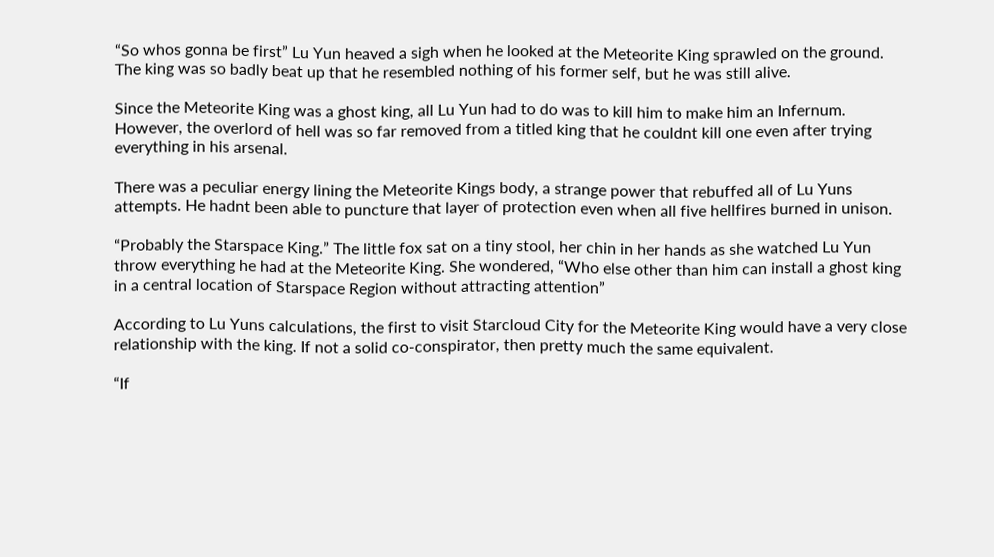“So whos gonna be first” Lu Yun heaved a sigh when he looked at the Meteorite King sprawled on the ground. The king was so badly beat up that he resembled nothing of his former self, but he was still alive.

Since the Meteorite King was a ghost king, all Lu Yun had to do was to kill him to make him an Infernum. However, the overlord of hell was so far removed from a titled king that he couldnt kill one even after trying everything in his arsenal.

There was a peculiar energy lining the Meteorite Kings body, a strange power that rebuffed all of Lu Yuns attempts. He hadnt been able to puncture that layer of protection even when all five hellfires burned in unison.

“Probably the Starspace King.” The little fox sat on a tiny stool, her chin in her hands as she watched Lu Yun throw everything he had at the Meteorite King. She wondered, “Who else other than him can install a ghost king in a central location of Starspace Region without attracting attention”

According to Lu Yuns calculations, the first to visit Starcloud City for the Meteorite King would have a very close relationship with the king. If not a solid co-conspirator, then pretty much the same equivalent.

“If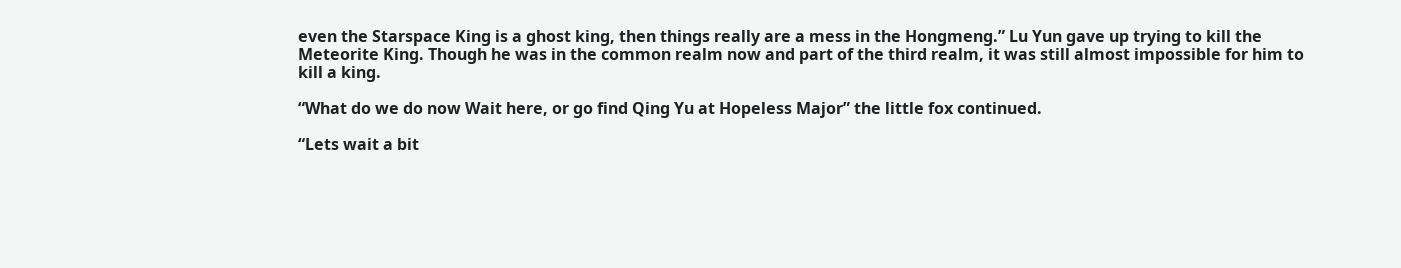even the Starspace King is a ghost king, then things really are a mess in the Hongmeng.” Lu Yun gave up trying to kill the Meteorite King. Though he was in the common realm now and part of the third realm, it was still almost impossible for him to kill a king.

“What do we do now Wait here, or go find Qing Yu at Hopeless Major” the little fox continued.

“Lets wait a bit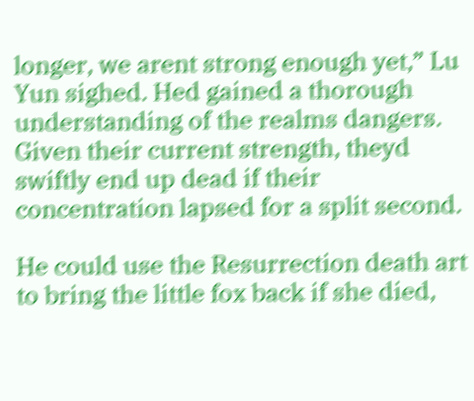longer, we arent strong enough yet,” Lu Yun sighed. Hed gained a thorough understanding of the realms dangers. Given their current strength, theyd swiftly end up dead if their concentration lapsed for a split second.

He could use the Resurrection death art to bring the little fox back if she died,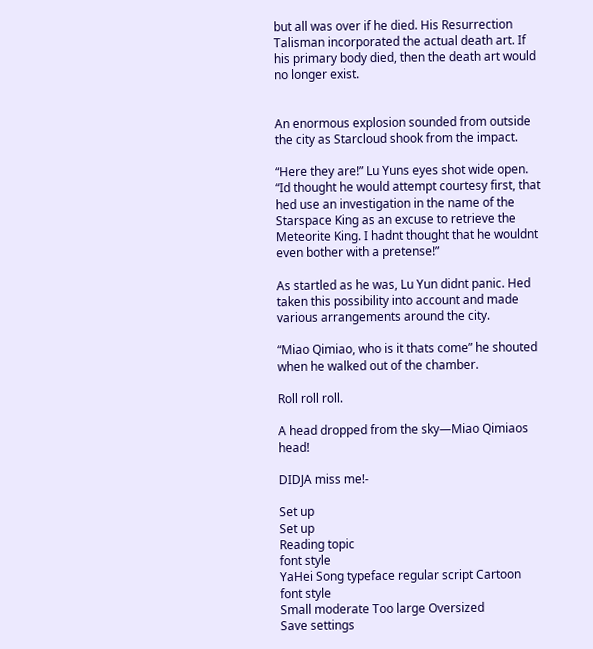but all was over if he died. His Resurrection Talisman incorporated the actual death art. If his primary body died, then the death art would no longer exist.


An enormous explosion sounded from outside the city as Starcloud shook from the impact.

“Here they are!” Lu Yuns eyes shot wide open. “Id thought he would attempt courtesy first, that hed use an investigation in the name of the Starspace King as an excuse to retrieve the Meteorite King. I hadnt thought that he wouldnt even bother with a pretense!”

As startled as he was, Lu Yun didnt panic. Hed taken this possibility into account and made various arrangements around the city.

“Miao Qimiao, who is it thats come” he shouted when he walked out of the chamber.

Roll roll roll.

A head dropped from the sky—Miao Qimiaos head!

DIDJA miss me!-

Set up
Set up
Reading topic
font style
YaHei Song typeface regular script Cartoon
font style
Small moderate Too large Oversized
Save settings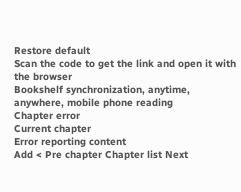Restore default
Scan the code to get the link and open it with the browser
Bookshelf synchronization, anytime, anywhere, mobile phone reading
Chapter error
Current chapter
Error reporting content
Add < Pre chapter Chapter list Next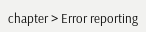chapter > Error reporting